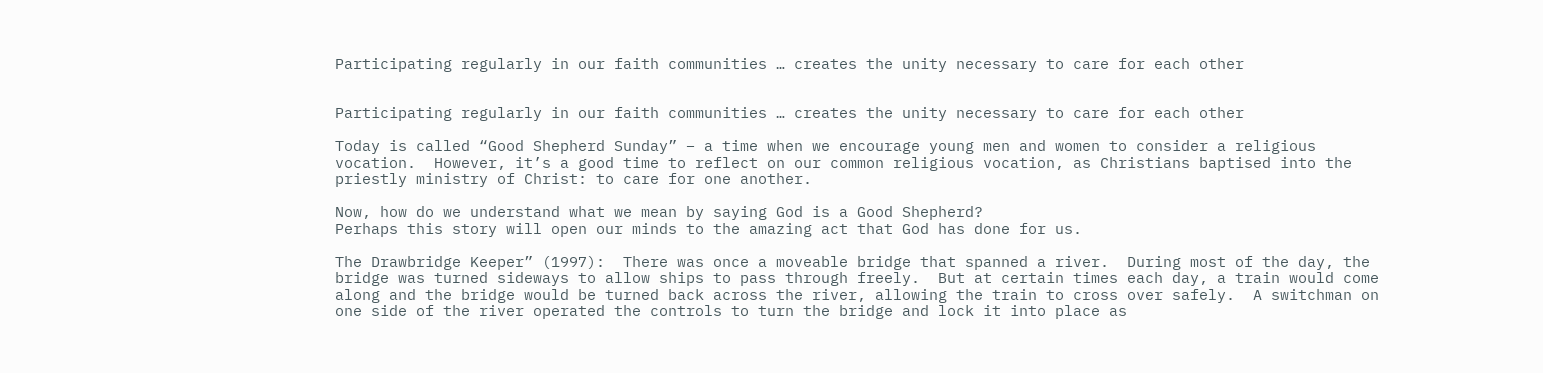Participating regularly in our faith communities … creates the unity necessary to care for each other


Participating regularly in our faith communities … creates the unity necessary to care for each other

Today is called “Good Shepherd Sunday” – a time when we encourage young men and women to consider a religious vocation.  However, it’s a good time to reflect on our common religious vocation, as Christians baptised into the priestly ministry of Christ: to care for one another.

Now, how do we understand what we mean by saying God is a Good Shepherd?
Perhaps this story will open our minds to the amazing act that God has done for us.

The Drawbridge Keeper” (1997):  There was once a moveable bridge that spanned a river.  During most of the day, the bridge was turned sideways to allow ships to pass through freely.  But at certain times each day, a train would come along and the bridge would be turned back across the river, allowing the train to cross over safely.  A switchman on one side of the river operated the controls to turn the bridge and lock it into place as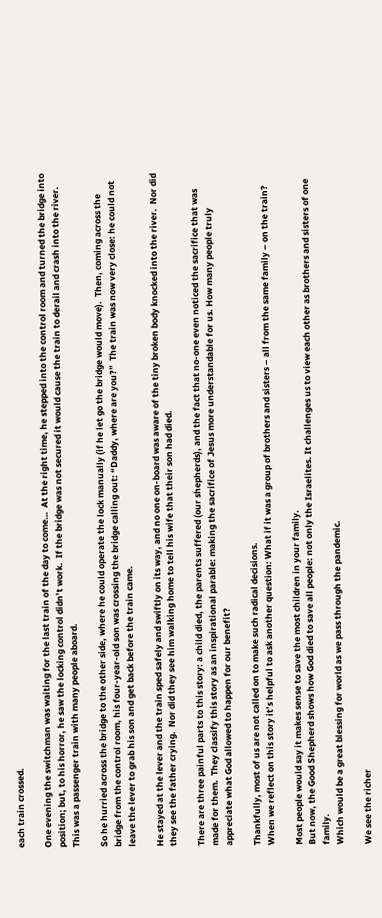each train crossed.

One evening the switchman was waiting for the last train of the day to come…  At the right time, he stepped into the control room and turned the bridge into position; but, to his horror, he saw the locking control didn’t work.  If the bridge was not secured it would cause the train to derail and crash into the river.  This was a passenger train with many people aboard.

So he hurried across the bridge to the other side, where he could operate the lock manually (if he let go the bridge would move).  Then, coming across the bridge from the control room, his four-year-old son was crossing the bridge calling out: “Daddy, where are you?”  The train was now very close: he could not leave the lever to grab his son and get back before the train came.

He stayed at the lever and the train sped safely and swiftly on its way, and no one on-board was aware of the tiny broken body knocked into the river.  Nor did they see the father crying.  Nor did they see him walking home to tell his wife that their son had died.

There are three painful parts to this story: a child died, the parents suffered (our shepherds), and the fact that no-one even noticed the sacrifice that was made for them.  They classify this story as an inspirational parable: making the sacrifice of Jesus more understandable for us. How many people truly appreciate what God allowed to happen for our benefit?

Thankfully, most of us are not called on to make such radical decisions.
When we reflect on this story it’s helpful to ask another question: What if it was a group of brothers and sisters – all from the same family – on the train?

Most people would say it makes sense to save the most children in your family.
But now, the Good Shepherd shows how God died to save all people: not only the Israelites. It challenges us to view each other as brothers and sisters of one family.
Which would be a great blessing for world as we pass through the pandemic.

We see the richer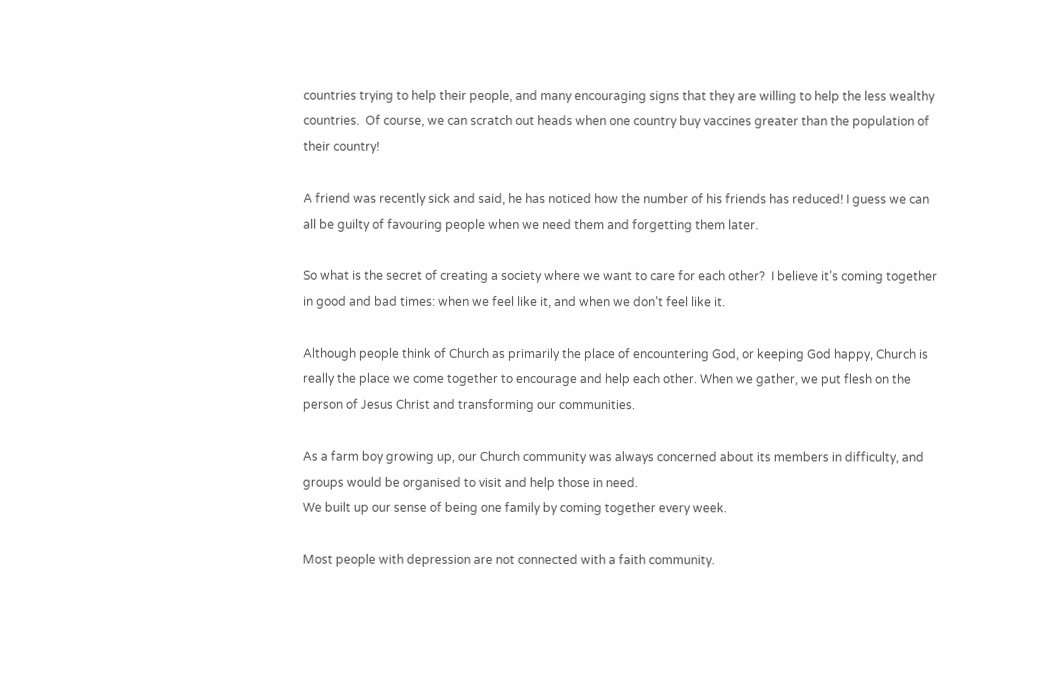countries trying to help their people, and many encouraging signs that they are willing to help the less wealthy countries.  Of course, we can scratch out heads when one country buy vaccines greater than the population of their country!

A friend was recently sick and said, he has noticed how the number of his friends has reduced! I guess we can all be guilty of favouring people when we need them and forgetting them later.

So what is the secret of creating a society where we want to care for each other?  I believe it’s coming together in good and bad times: when we feel like it, and when we don’t feel like it.

Although people think of Church as primarily the place of encountering God, or keeping God happy, Church is really the place we come together to encourage and help each other. When we gather, we put flesh on the person of Jesus Christ and transforming our communities.

As a farm boy growing up, our Church community was always concerned about its members in difficulty, and groups would be organised to visit and help those in need.
We built up our sense of being one family by coming together every week.

Most people with depression are not connected with a faith community.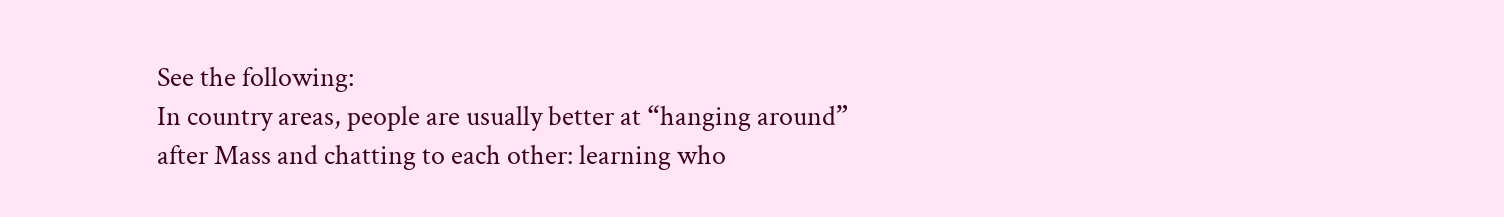See the following:
In country areas, people are usually better at “hanging around” after Mass and chatting to each other: learning who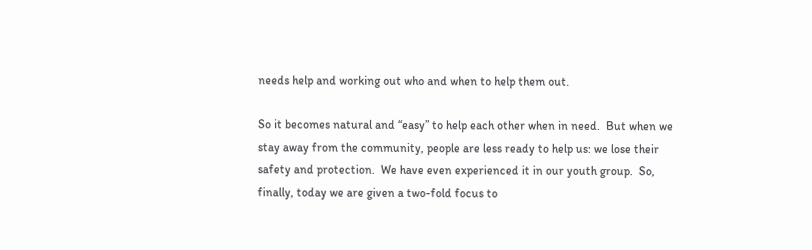needs help and working out who and when to help them out.

So it becomes natural and “easy” to help each other when in need.  But when we stay away from the community, people are less ready to help us: we lose their safety and protection.  We have even experienced it in our youth group.  So, finally, today we are given a two-fold focus to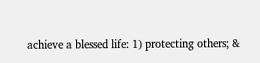achieve a blessed life: 1) protecting others; &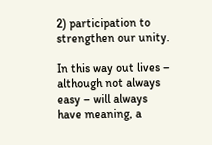2) participation to strengthen our unity.

In this way out lives – although not always easy – will always have meaning, a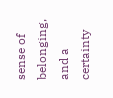sense of belonging, and a certainty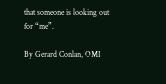that someone is looking out for “me”.

By Gerard Conlan, OMI